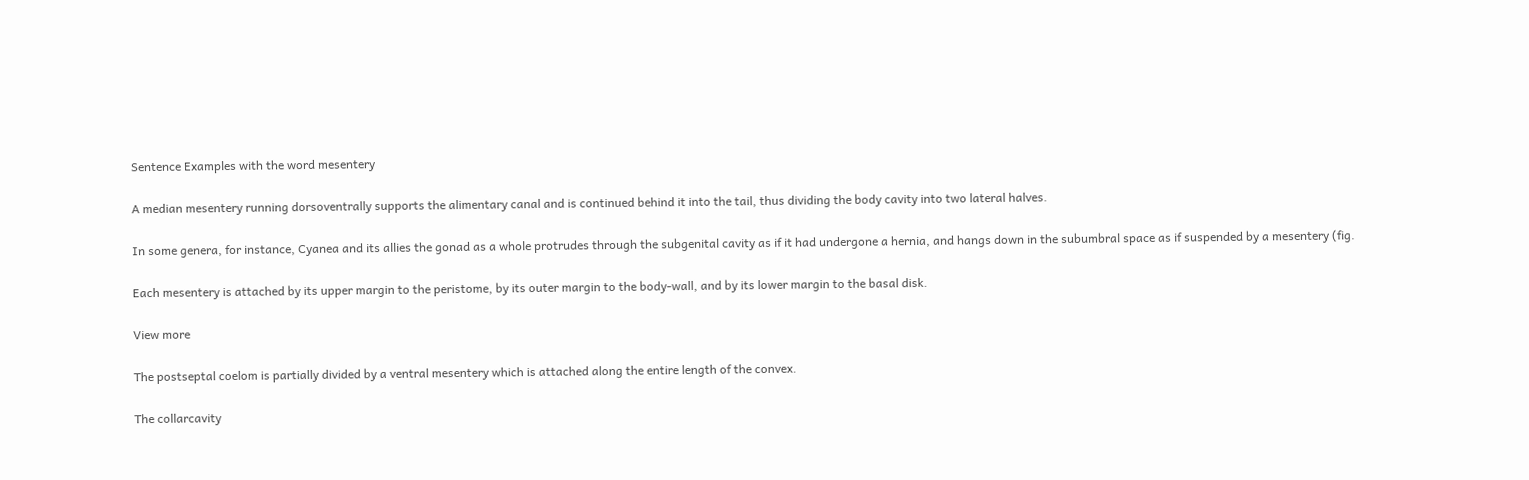Sentence Examples with the word mesentery

A median mesentery running dorsoventrally supports the alimentary canal and is continued behind it into the tail, thus dividing the body cavity into two lateral halves.

In some genera, for instance, Cyanea and its allies the gonad as a whole protrudes through the subgenital cavity as if it had undergone a hernia, and hangs down in the subumbral space as if suspended by a mesentery (fig.

Each mesentery is attached by its upper margin to the peristome, by its outer margin to the body-wall, and by its lower margin to the basal disk.

View more

The postseptal coelom is partially divided by a ventral mesentery which is attached along the entire length of the convex.

The collarcavity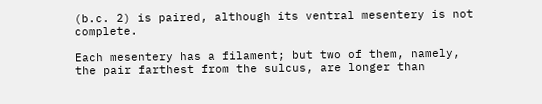(b.c. 2) is paired, although its ventral mesentery is not complete.

Each mesentery has a filament; but two of them, namely, the pair farthest from the sulcus, are longer than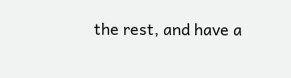the rest, and have a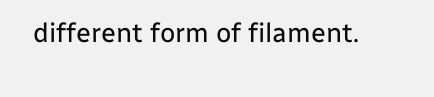different form of filament.